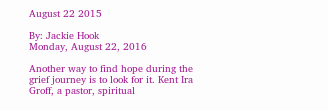August 22 2015

By: Jackie Hook
Monday, August 22, 2016

Another way to find hope during the grief journey is to look for it. Kent Ira Groff, a pastor, spiritual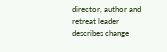director, author and retreat leader describes change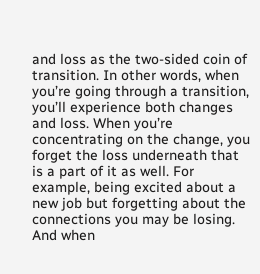and loss as the two-sided coin of transition. In other words, when you’re going through a transition, you’ll experience both changes and loss. When you’re concentrating on the change, you forget the loss underneath that is a part of it as well. For example, being excited about a new job but forgetting about the connections you may be losing. And when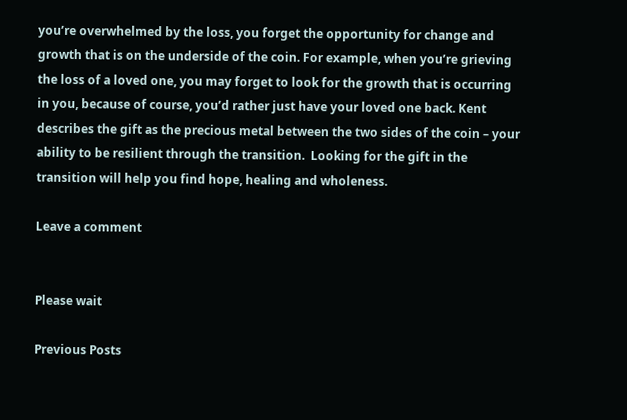you’re overwhelmed by the loss, you forget the opportunity for change and growth that is on the underside of the coin. For example, when you’re grieving the loss of a loved one, you may forget to look for the growth that is occurring in you, because of course, you’d rather just have your loved one back. Kent describes the gift as the precious metal between the two sides of the coin – your ability to be resilient through the transition.  Looking for the gift in the transition will help you find hope, healing and wholeness.

Leave a comment


Please wait

Previous Posts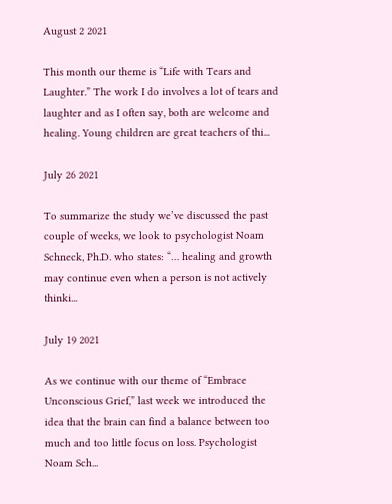August 2 2021

This month our theme is “Life with Tears and Laughter.” The work I do involves a lot of tears and laughter and as I often say, both are welcome and healing. Young children are great teachers of thi...

July 26 2021

To summarize the study we’ve discussed the past couple of weeks, we look to psychologist Noam Schneck, Ph.D. who states: “… healing and growth may continue even when a person is not actively thinki...

July 19 2021

As we continue with our theme of “Embrace Unconscious Grief,” last week we introduced the idea that the brain can find a balance between too much and too little focus on loss. Psychologist Noam Sch...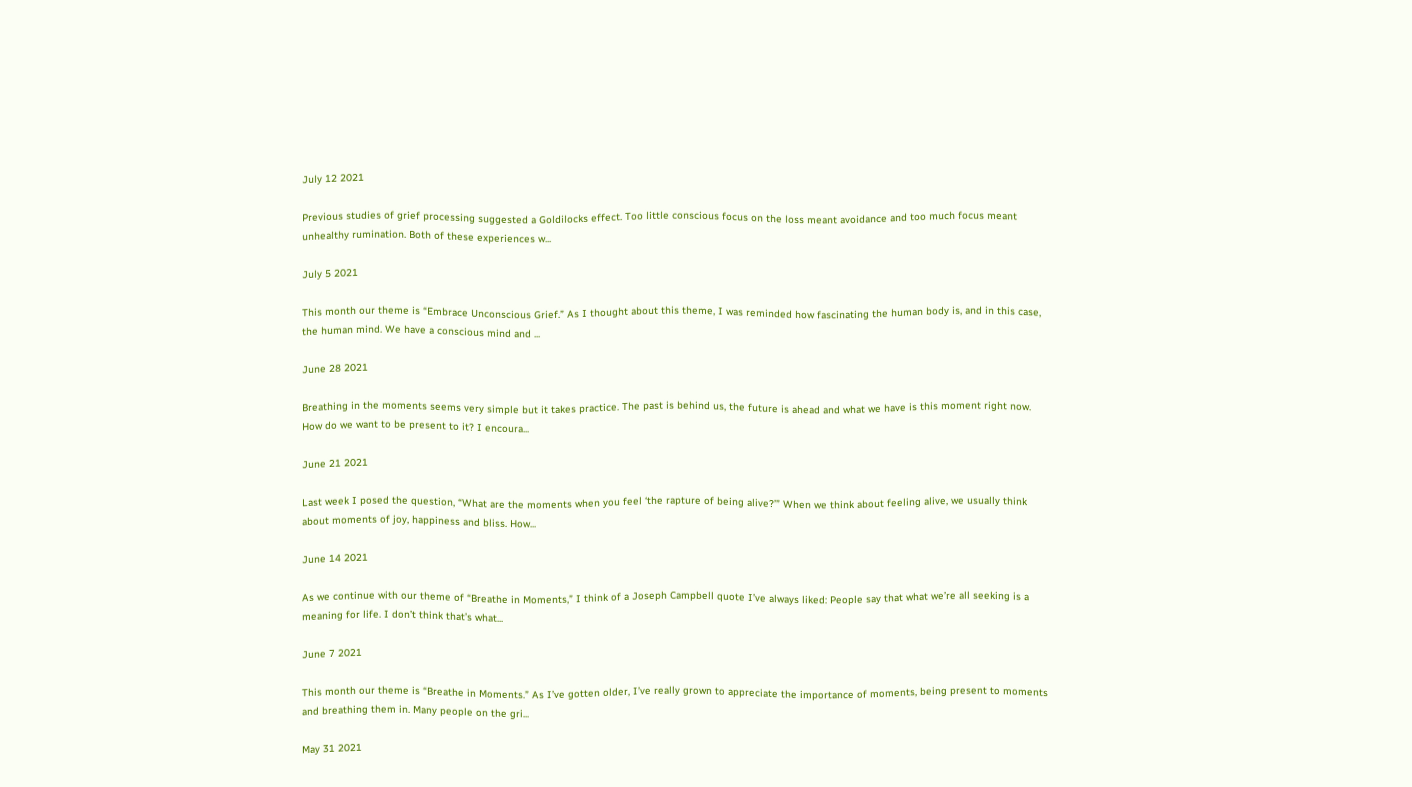July 12 2021

Previous studies of grief processing suggested a Goldilocks effect. Too little conscious focus on the loss meant avoidance and too much focus meant unhealthy rumination. Both of these experiences w...

July 5 2021

This month our theme is “Embrace Unconscious Grief.” As I thought about this theme, I was reminded how fascinating the human body is, and in this case, the human mind. We have a conscious mind and ...

June 28 2021

Breathing in the moments seems very simple but it takes practice. The past is behind us, the future is ahead and what we have is this moment right now. How do we want to be present to it? I encoura...

June 21 2021

Last week I posed the question, “What are the moments when you feel ‘the rapture of being alive?’” When we think about feeling alive, we usually think about moments of joy, happiness and bliss. How...

June 14 2021

As we continue with our theme of “Breathe in Moments,” I think of a Joseph Campbell quote I’ve always liked: People say that what we’re all seeking is a meaning for life. I don’t think that’s what...

June 7 2021

This month our theme is “Breathe in Moments.” As I’ve gotten older, I’ve really grown to appreciate the importance of moments, being present to moments and breathing them in. Many people on the gri...

May 31 2021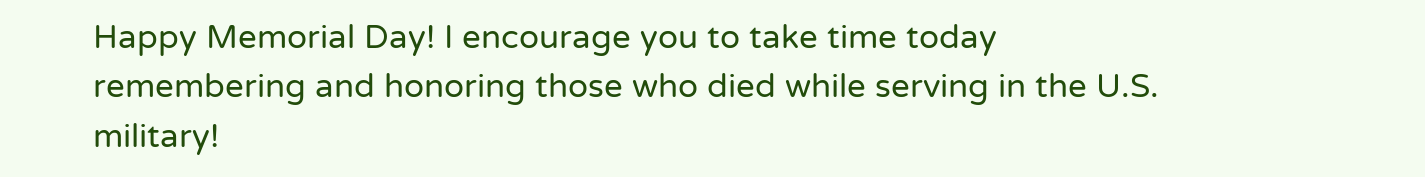Happy Memorial Day! I encourage you to take time today remembering and honoring those who died while serving in the U.S. military!